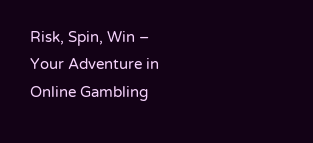Risk, Spin, Win – Your Adventure in Online Gambling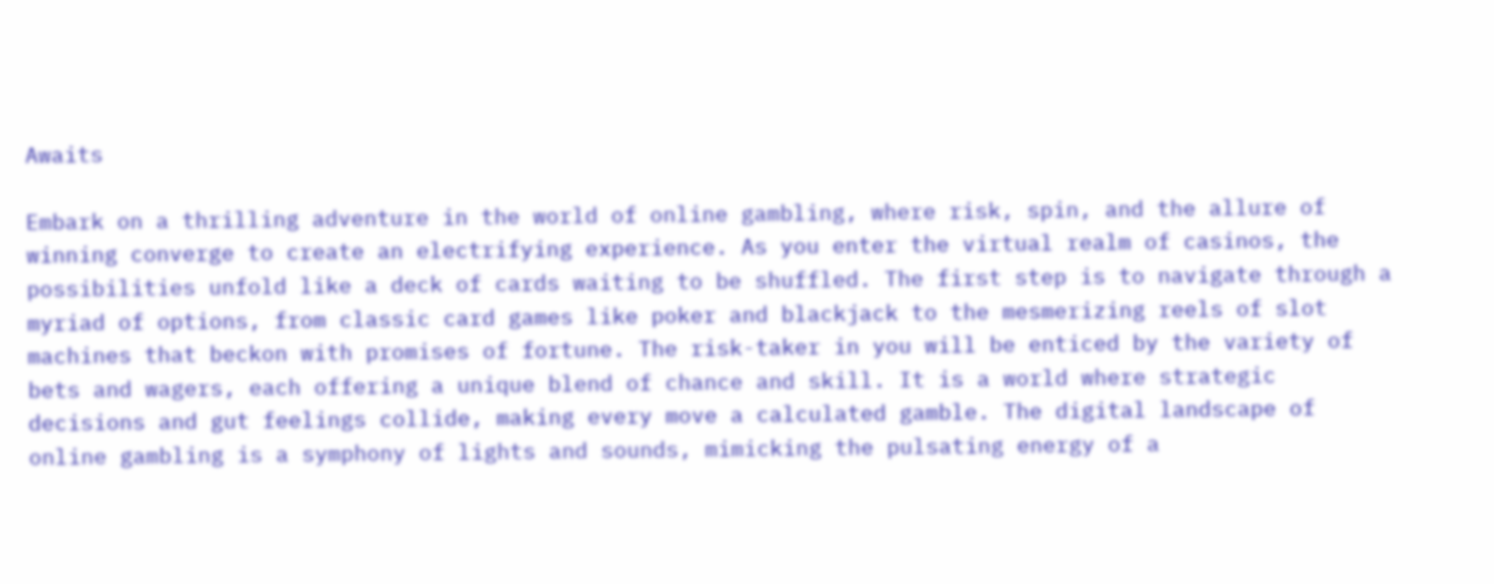Awaits

Embark on a thrilling adventure in the world of online gambling, where risk, spin, and the allure of winning converge to create an electrifying experience. As you enter the virtual realm of casinos, the possibilities unfold like a deck of cards waiting to be shuffled. The first step is to navigate through a myriad of options, from classic card games like poker and blackjack to the mesmerizing reels of slot machines that beckon with promises of fortune. The risk-taker in you will be enticed by the variety of bets and wagers, each offering a unique blend of chance and skill. It is a world where strategic decisions and gut feelings collide, making every move a calculated gamble. The digital landscape of online gambling is a symphony of lights and sounds, mimicking the pulsating energy of a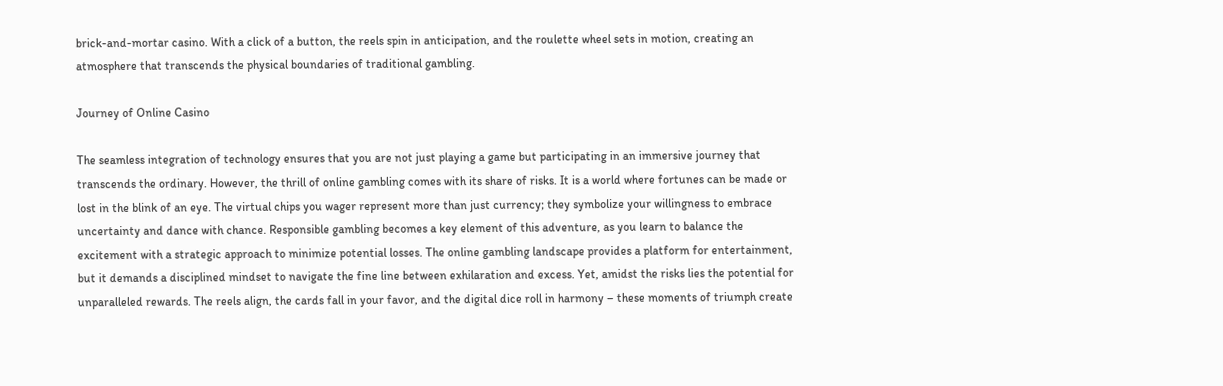brick-and-mortar casino. With a click of a button, the reels spin in anticipation, and the roulette wheel sets in motion, creating an atmosphere that transcends the physical boundaries of traditional gambling.

Journey of Online Casino

The seamless integration of technology ensures that you are not just playing a game but participating in an immersive journey that transcends the ordinary. However, the thrill of online gambling comes with its share of risks. It is a world where fortunes can be made or lost in the blink of an eye. The virtual chips you wager represent more than just currency; they symbolize your willingness to embrace uncertainty and dance with chance. Responsible gambling becomes a key element of this adventure, as you learn to balance the excitement with a strategic approach to minimize potential losses. The online gambling landscape provides a platform for entertainment, but it demands a disciplined mindset to navigate the fine line between exhilaration and excess. Yet, amidst the risks lies the potential for unparalleled rewards. The reels align, the cards fall in your favor, and the digital dice roll in harmony – these moments of triumph create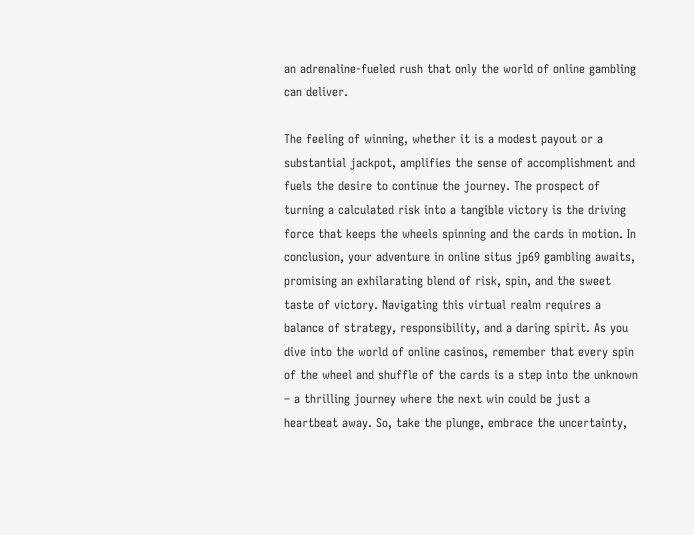an adrenaline-fueled rush that only the world of online gambling can deliver.

The feeling of winning, whether it is a modest payout or a substantial jackpot, amplifies the sense of accomplishment and fuels the desire to continue the journey. The prospect of turning a calculated risk into a tangible victory is the driving force that keeps the wheels spinning and the cards in motion. In conclusion, your adventure in online situs jp69 gambling awaits, promising an exhilarating blend of risk, spin, and the sweet taste of victory. Navigating this virtual realm requires a balance of strategy, responsibility, and a daring spirit. As you dive into the world of online casinos, remember that every spin of the wheel and shuffle of the cards is a step into the unknown – a thrilling journey where the next win could be just a heartbeat away. So, take the plunge, embrace the uncertainty,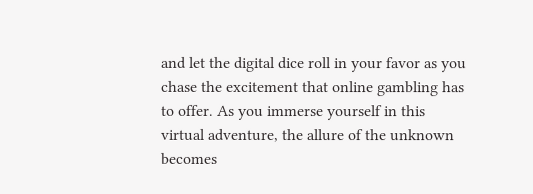and let the digital dice roll in your favor as you chase the excitement that online gambling has to offer. As you immerse yourself in this virtual adventure, the allure of the unknown becomes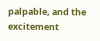palpable, and the excitement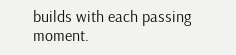builds with each passing moment.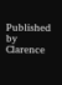Published by Clarence